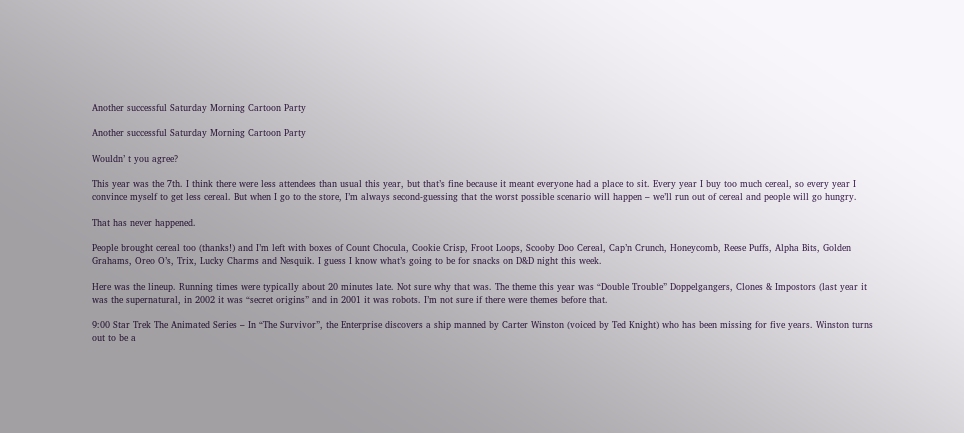Another successful Saturday Morning Cartoon Party

Another successful Saturday Morning Cartoon Party

Wouldn’ t you agree?

This year was the 7th. I think there were less attendees than usual this year, but that’s fine because it meant everyone had a place to sit. Every year I buy too much cereal, so every year I convince myself to get less cereal. But when I go to the store, I’m always second-guessing that the worst possible scenario will happen – we’ll run out of cereal and people will go hungry.

That has never happened.

People brought cereal too (thanks!) and I’m left with boxes of Count Chocula, Cookie Crisp, Froot Loops, Scooby Doo Cereal, Cap’n Crunch, Honeycomb, Reese Puffs, Alpha Bits, Golden Grahams, Oreo O’s, Trix, Lucky Charms and Nesquik. I guess I know what’s going to be for snacks on D&D night this week.

Here was the lineup. Running times were typically about 20 minutes late. Not sure why that was. The theme this year was “Double Trouble” Doppelgangers, Clones & Impostors (last year it was the supernatural, in 2002 it was “secret origins” and in 2001 it was robots. I’m not sure if there were themes before that.

9:00 Star Trek The Animated Series – In “The Survivor”, the Enterprise discovers a ship manned by Carter Winston (voiced by Ted Knight) who has been missing for five years. Winston turns out to be a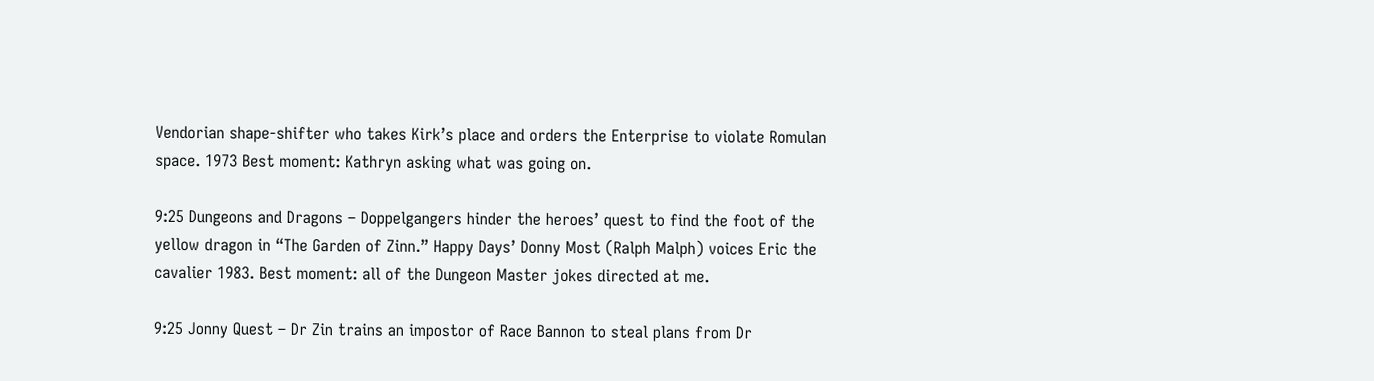Vendorian shape-shifter who takes Kirk’s place and orders the Enterprise to violate Romulan space. 1973 Best moment: Kathryn asking what was going on.

9:25 Dungeons and Dragons – Doppelgangers hinder the heroes’ quest to find the foot of the yellow dragon in “The Garden of Zinn.” Happy Days’ Donny Most (Ralph Malph) voices Eric the cavalier 1983. Best moment: all of the Dungeon Master jokes directed at me.

9:25 Jonny Quest – Dr Zin trains an impostor of Race Bannon to steal plans from Dr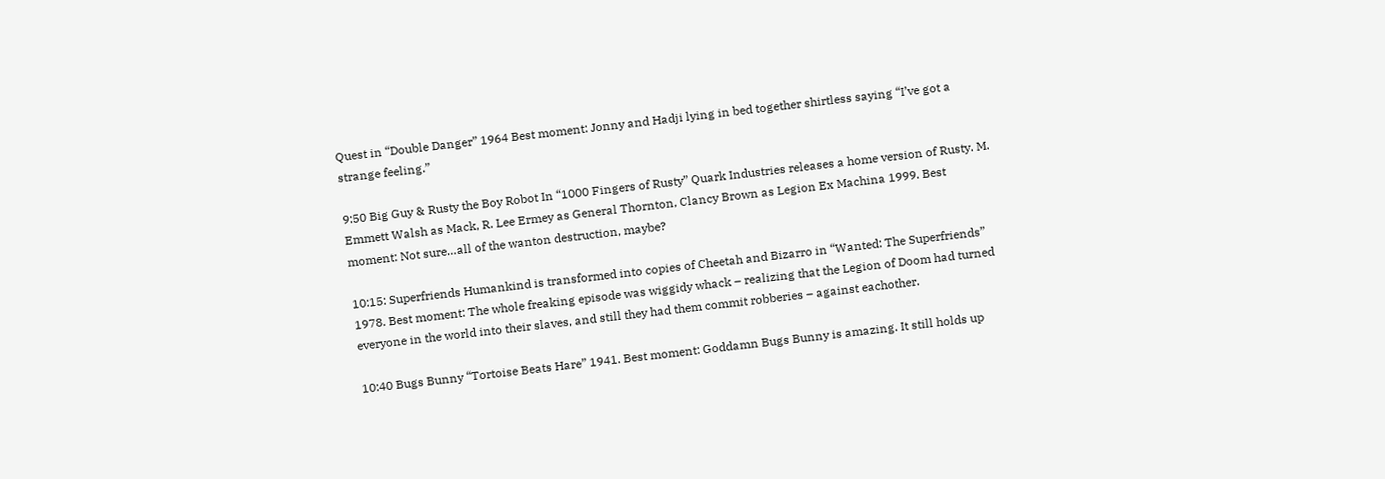Quest in “Double Danger” 1964 Best moment: Jonny and Hadji lying in bed together shirtless saying “I’ve got a strange feeling.”

9:50 Big Guy & Rusty the Boy Robot In “1000 Fingers of Rusty” Quark Industries releases a home version of Rusty. M. Emmett Walsh as Mack, R. Lee Ermey as General Thornton, Clancy Brown as Legion Ex Machina 1999. Best moment: Not sure…all of the wanton destruction, maybe?

10:15: Superfriends Humankind is transformed into copies of Cheetah and Bizarro in “Wanted: The Superfriends” 1978. Best moment: The whole freaking episode was wiggidy whack – realizing that the Legion of Doom had turned everyone in the world into their slaves, and still they had them commit robberies – against eachother.

10:40 Bugs Bunny “Tortoise Beats Hare” 1941. Best moment: Goddamn Bugs Bunny is amazing. It still holds up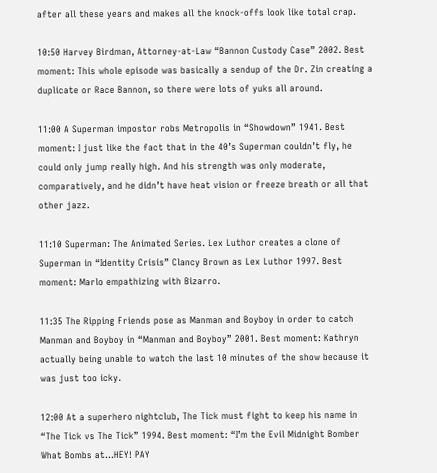after all these years and makes all the knock-offs look like total crap.

10:50 Harvey Birdman, Attorney-at-Law “Bannon Custody Case” 2002. Best moment: This whole episode was basically a sendup of the Dr. Zin creating a duplicate or Race Bannon, so there were lots of yuks all around.

11:00 A Superman impostor robs Metropolis in “Showdown” 1941. Best moment: I just like the fact that in the 40’s Superman couldn’t fly, he could only jump really high. And his strength was only moderate, comparatively, and he didn’t have heat vision or freeze breath or all that other jazz.

11:10 Superman: The Animated Series. Lex Luthor creates a clone of Superman in “Identity Crisis” Clancy Brown as Lex Luthor 1997. Best moment: Marlo empathizing with Bizarro.

11:35 The Ripping Friends pose as Manman and Boyboy in order to catch Manman and Boyboy in “Manman and Boyboy” 2001. Best moment: Kathryn actually being unable to watch the last 10 minutes of the show because it was just too icky.

12:00 At a superhero nightclub, The Tick must fight to keep his name in “The Tick vs The Tick” 1994. Best moment: “I’m the Evil Midnight Bomber What Bombs at…HEY! PAY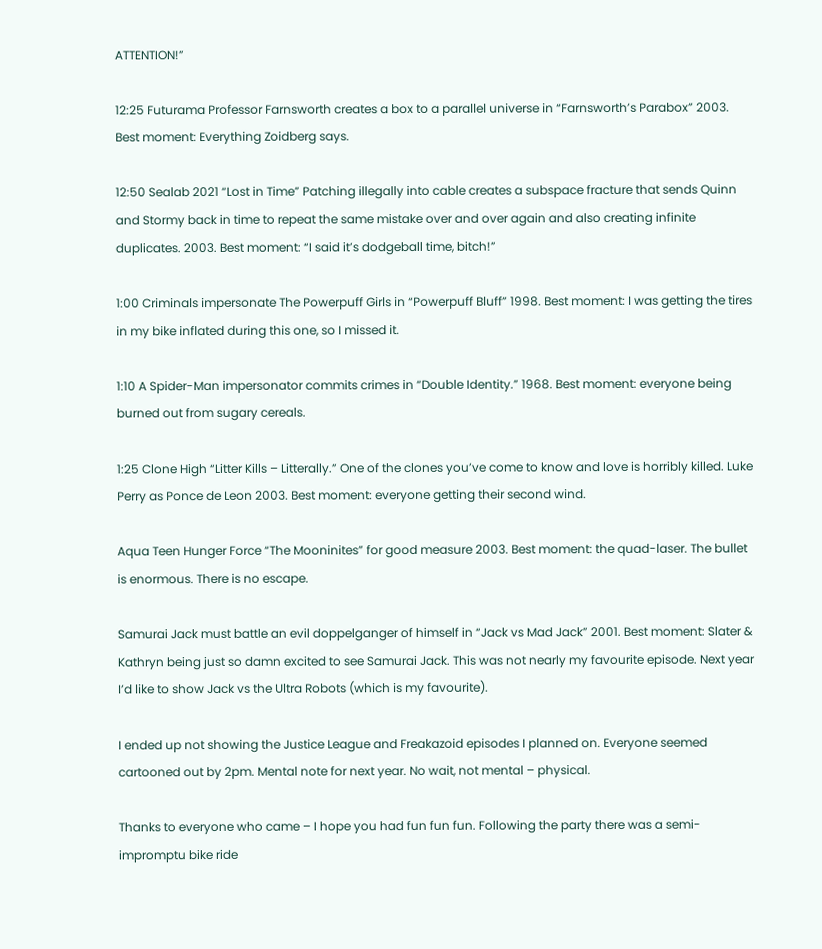ATTENTION!”

12:25 Futurama Professor Farnsworth creates a box to a parallel universe in “Farnsworth’s Parabox” 2003. Best moment: Everything Zoidberg says.

12:50 Sealab 2021 “Lost in Time” Patching illegally into cable creates a subspace fracture that sends Quinn and Stormy back in time to repeat the same mistake over and over again and also creating infinite duplicates. 2003. Best moment: “I said it’s dodgeball time, bitch!”

1:00 Criminals impersonate The Powerpuff Girls in “Powerpuff Bluff” 1998. Best moment: I was getting the tires in my bike inflated during this one, so I missed it.

1:10 A Spider-Man impersonator commits crimes in “Double Identity.” 1968. Best moment: everyone being burned out from sugary cereals.

1:25 Clone High “Litter Kills – Litterally.” One of the clones you’ve come to know and love is horribly killed. Luke Perry as Ponce de Leon 2003. Best moment: everyone getting their second wind.

Aqua Teen Hunger Force “The Mooninites” for good measure 2003. Best moment: the quad-laser. The bullet is enormous. There is no escape.

Samurai Jack must battle an evil doppelganger of himself in “Jack vs Mad Jack” 2001. Best moment: Slater & Kathryn being just so damn excited to see Samurai Jack. This was not nearly my favourite episode. Next year I’d like to show Jack vs the Ultra Robots (which is my favourite).

I ended up not showing the Justice League and Freakazoid episodes I planned on. Everyone seemed cartooned out by 2pm. Mental note for next year. No wait, not mental – physical.

Thanks to everyone who came – I hope you had fun fun fun. Following the party there was a semi-impromptu bike ride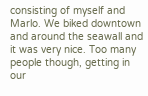consisting of myself and Marlo. We biked downtown and around the seawall and it was very nice. Too many people though, getting in our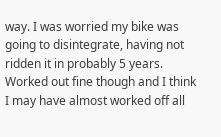way. I was worried my bike was going to disintegrate, having not ridden it in probably 5 years. Worked out fine though and I think I may have almost worked off all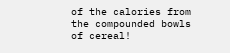of the calories from the compounded bowls of cereal!